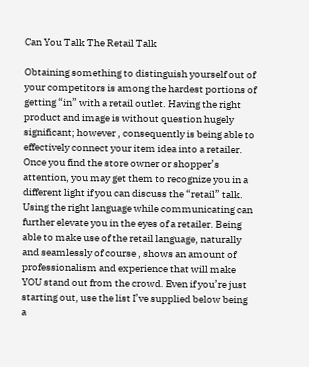Can You Talk The Retail Talk

Obtaining something to distinguish yourself out of your competitors is among the hardest portions of getting “in” with a retail outlet. Having the right product and image is without question hugely significant; however , consequently is being able to effectively connect your item idea into a retailer. Once you find the store owner or shopper’s attention, you may get them to recognize you in a different light if you can discuss the “retail” talk. Using the right language while communicating can further elevate you in the eyes of a retailer. Being able to make use of the retail language, naturally and seamlessly of course , shows an amount of professionalism and experience that will make YOU stand out from the crowd. Even if you’re just starting out, use the list I’ve supplied below being a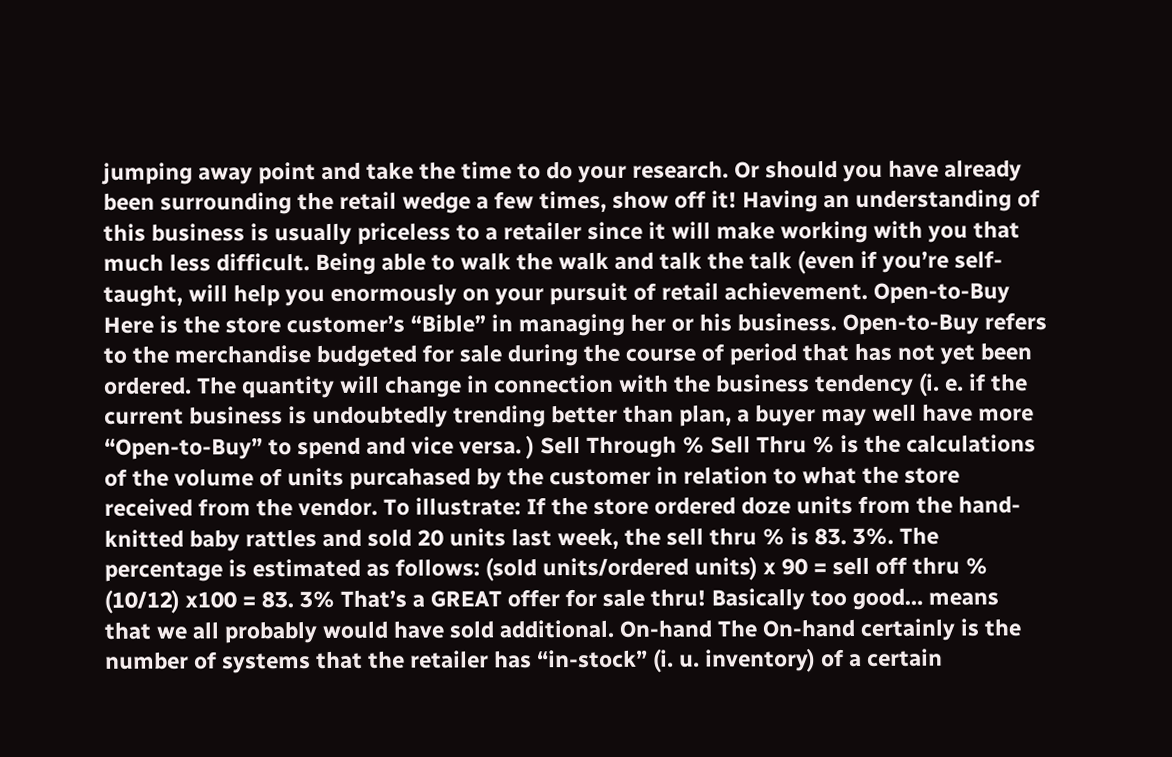jumping away point and take the time to do your research. Or should you have already been surrounding the retail wedge a few times, show off it! Having an understanding of this business is usually priceless to a retailer since it will make working with you that much less difficult. Being able to walk the walk and talk the talk (even if you’re self-taught, will help you enormously on your pursuit of retail achievement. Open-to-Buy Here is the store customer’s “Bible” in managing her or his business. Open-to-Buy refers to the merchandise budgeted for sale during the course of period that has not yet been ordered. The quantity will change in connection with the business tendency (i. e. if the current business is undoubtedly trending better than plan, a buyer may well have more “Open-to-Buy” to spend and vice versa. ) Sell Through % Sell Thru % is the calculations of the volume of units purcahased by the customer in relation to what the store received from the vendor. To illustrate: If the store ordered doze units from the hand-knitted baby rattles and sold 20 units last week, the sell thru % is 83. 3%. The percentage is estimated as follows: (sold units/ordered units) x 90 = sell off thru % (10/12) x100 = 83. 3% That’s a GREAT offer for sale thru! Basically too good… means that we all probably would have sold additional. On-hand The On-hand certainly is the number of systems that the retailer has “in-stock” (i. u. inventory) of a certain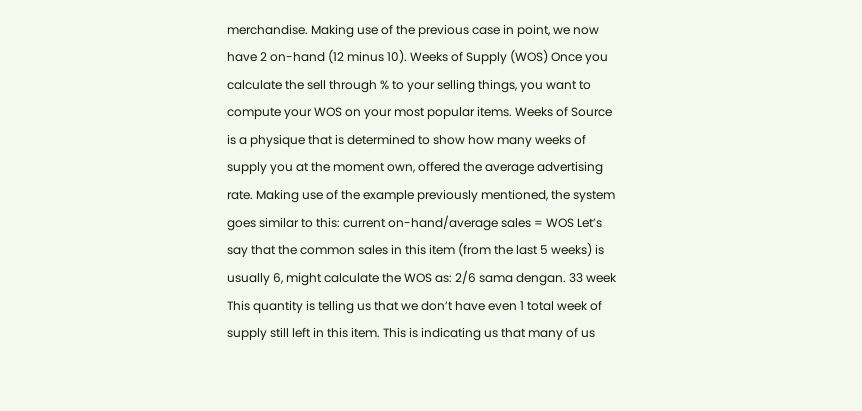merchandise. Making use of the previous case in point, we now have 2 on-hand (12 minus 10). Weeks of Supply (WOS) Once you calculate the sell through % to your selling things, you want to compute your WOS on your most popular items. Weeks of Source is a physique that is determined to show how many weeks of supply you at the moment own, offered the average advertising rate. Making use of the example previously mentioned, the system goes similar to this: current on-hand/average sales = WOS Let’s say that the common sales in this item (from the last 5 weeks) is usually 6, might calculate the WOS as: 2/6 sama dengan. 33 week This quantity is telling us that we don’t have even 1 total week of supply still left in this item. This is indicating us that many of us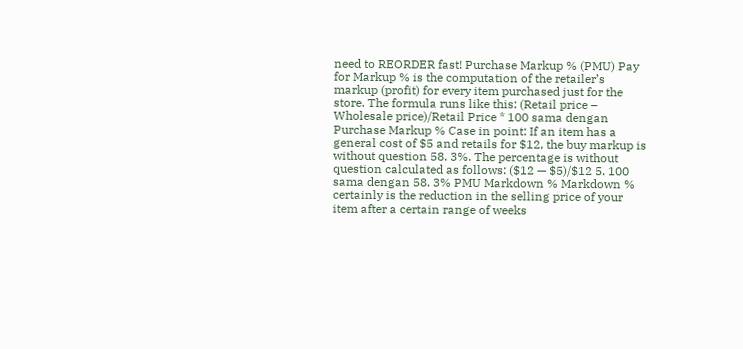need to REORDER fast! Purchase Markup % (PMU) Pay for Markup % is the computation of the retailer’s markup (profit) for every item purchased just for the store. The formula runs like this: (Retail price – Wholesale price)/Retail Price * 100 sama dengan Purchase Markup % Case in point: If an item has a general cost of $5 and retails for $12, the buy markup is without question 58. 3%. The percentage is without question calculated as follows: ($12 — $5)/$12 5. 100 sama dengan 58. 3% PMU Markdown % Markdown % certainly is the reduction in the selling price of your item after a certain range of weeks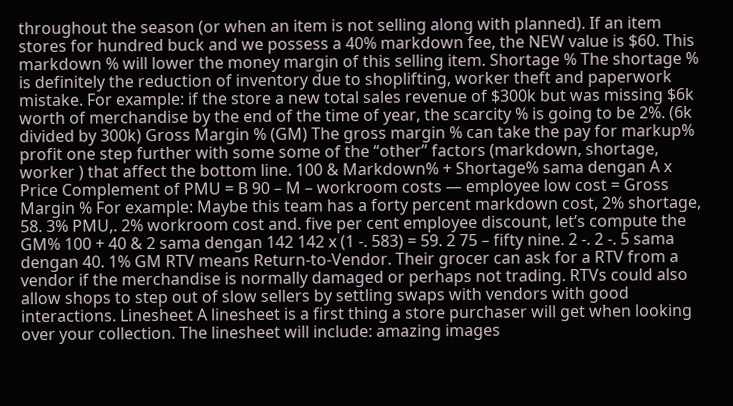throughout the season (or when an item is not selling along with planned). If an item stores for hundred buck and we possess a 40% markdown fee, the NEW value is $60. This markdown % will lower the money margin of this selling item. Shortage % The shortage % is definitely the reduction of inventory due to shoplifting, worker theft and paperwork mistake. For example: if the store a new total sales revenue of $300k but was missing $6k worth of merchandise by the end of the time of year, the scarcity % is going to be 2%. (6k divided by 300k) Gross Margin % (GM) The gross margin % can take the pay for markup% profit one step further with some some of the “other” factors (markdown, shortage, worker ) that affect the bottom line. 100 & Markdown% + Shortage% sama dengan A x Price Complement of PMU = B 90 – M – workroom costs — employee low cost = Gross Margin % For example: Maybe this team has a forty percent markdown cost, 2% shortage, 58. 3% PMU,. 2% workroom cost and. five per cent employee discount, let’s compute the GM% 100 + 40 & 2 sama dengan 142 142 x (1 -. 583) = 59. 2 75 – fifty nine. 2 -. 2 -. 5 sama dengan 40. 1% GM RTV means Return-to-Vendor. Their grocer can ask for a RTV from a vendor if the merchandise is normally damaged or perhaps not trading. RTVs could also allow shops to step out of slow sellers by settling swaps with vendors with good interactions. Linesheet A linesheet is a first thing a store purchaser will get when looking over your collection. The linesheet will include: amazing images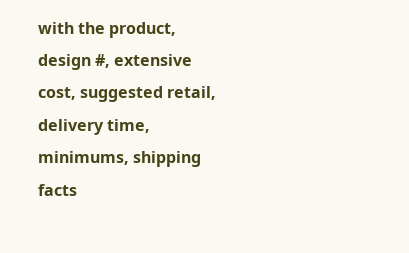with the product, design #, extensive cost, suggested retail, delivery time, minimums, shipping facts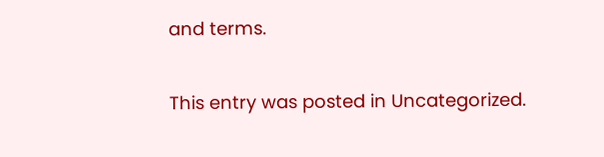and terms.

This entry was posted in Uncategorized.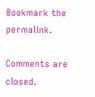Bookmark the permalink.

Comments are closed.